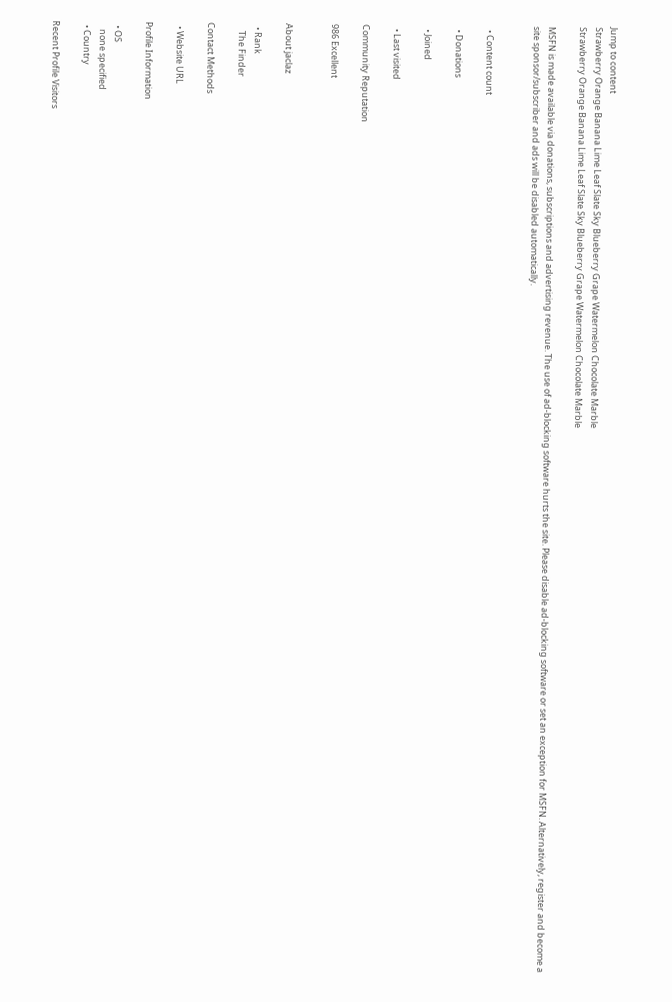Jump to content
Strawberry Orange Banana Lime Leaf Slate Sky Blueberry Grape Watermelon Chocolate Marble
Strawberry Orange Banana Lime Leaf Slate Sky Blueberry Grape Watermelon Chocolate Marble

MSFN is made available via donations, subscriptions and advertising revenue. The use of ad-blocking software hurts the site. Please disable ad-blocking software or set an exception for MSFN. Alternatively, register and become a site sponsor/subscriber and ads will be disabled automatically.


  • Content count

  • Donations

  • Joined

  • Last visited

Community Reputation

986 Excellent


About jaclaz

  • Rank
    The Finder

Contact Methods

  • Website URL

Profile Information

  • OS
    none specified
  • Country

Recent Profile Visitors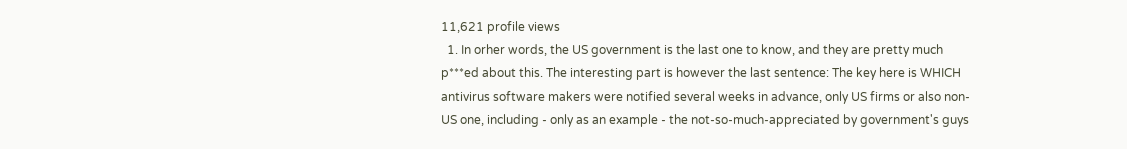11,621 profile views
  1. In orher words, the US government is the last one to know, and they are pretty much p***ed about this. The interesting part is however the last sentence: The key here is WHICH antivirus software makers were notified several weeks in advance, only US firms or also non-US one, including - only as an example - the not-so-much-appreciated by government's guys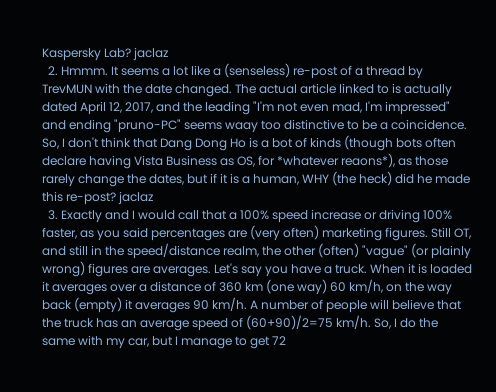Kaspersky Lab? jaclaz
  2. Hmmm. It seems a lot like a (senseless) re-post of a thread by TrevMUN with the date changed. The actual article linked to is actually dated April 12, 2017, and the leading "I'm not even mad, I'm impressed" and ending "pruno-PC" seems waay too distinctive to be a coincidence. So, I don't think that Dang Dong Ho is a bot of kinds (though bots often declare having Vista Business as OS, for *whatever reaons*), as those rarely change the dates, but if it is a human, WHY (the heck) did he made this re-post? jaclaz
  3. Exactly and I would call that a 100% speed increase or driving 100% faster, as you said percentages are (very often) marketing figures. Still OT, and still in the speed/distance realm, the other (often) "vague" (or plainly wrong) figures are averages. Let's say you have a truck. When it is loaded it averages over a distance of 360 km (one way) 60 km/h, on the way back (empty) it averages 90 km/h. A number of people will believe that the truck has an average speed of (60+90)/2=75 km/h. So, I do the same with my car, but I manage to get 72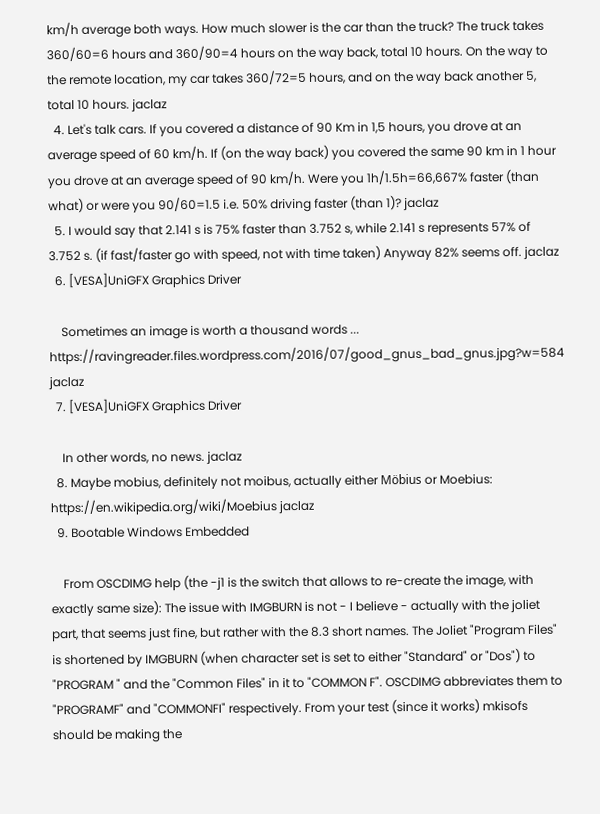km/h average both ways. How much slower is the car than the truck? The truck takes 360/60=6 hours and 360/90=4 hours on the way back, total 10 hours. On the way to the remote location, my car takes 360/72=5 hours, and on the way back another 5, total 10 hours. jaclaz
  4. Let's talk cars. If you covered a distance of 90 Km in 1,5 hours, you drove at an average speed of 60 km/h. If (on the way back) you covered the same 90 km in 1 hour you drove at an average speed of 90 km/h. Were you 1h/1.5h=66,667% faster (than what) or were you 90/60=1.5 i.e. 50% driving faster (than 1)? jaclaz
  5. I would say that 2.141 s is 75% faster than 3.752 s, while 2.141 s represents 57% of 3.752 s. (if fast/faster go with speed, not with time taken) Anyway 82% seems off. jaclaz
  6. [VESA]UniGFX Graphics Driver

    Sometimes an image is worth a thousand words ... https://ravingreader.files.wordpress.com/2016/07/good_gnus_bad_gnus.jpg?w=584 jaclaz
  7. [VESA]UniGFX Graphics Driver

    In other words, no news. jaclaz
  8. Maybe mobius, definitely not moibus, actually either Möbius or Moebius: https://en.wikipedia.org/wiki/Moebius jaclaz
  9. Bootable Windows Embedded

    From OSCDIMG help (the -j1 is the switch that allows to re-create the image, with exactly same size): The issue with IMGBURN is not - I believe - actually with the joliet part, that seems just fine, but rather with the 8.3 short names. The Joliet "Program Files" is shortened by IMGBURN (when character set is set to either "Standard" or "Dos") to "PROGRAM " and the "Common Files" in it to "COMMON F". OSCDIMG abbreviates them to "PROGRAMF" and "COMMONFI" respectively. From your test (since it works) mkisofs should be making the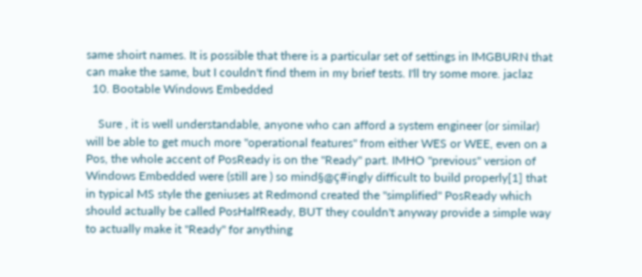same shoirt names. It is possible that there is a particular set of settings in IMGBURN that can make the same, but I couldn't find them in my brief tests. I'll try some more. jaclaz
  10. Bootable Windows Embedded

    Sure , it is well understandable, anyone who can afford a system engineer (or similar) will be able to get much more "operational features" from either WES or WEE, even on a Pos, the whole accent of PosReady is on the "Ready" part. IMHO "previous" version of Windows Embedded were (still are ) so mind§@ç#ingly difficult to build properly[1] that in typical MS style the geniuses at Redmond created the "simplified" PosReady which should actually be called PosHalfReady, BUT they couldn't anyway provide a simple way to actually make it "Ready" for anything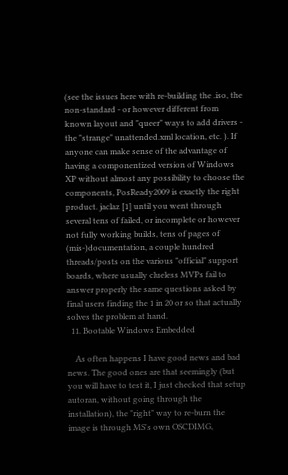(see the issues here with re-building the .iso, the non-standard - or however different from known layout and "queer" ways to add drivers - the "strange" unattended.xml location, etc. ). If anyone can make sense of the advantage of having a componentized version of Windows XP without almost any possibility to choose the components, PosReady2009 is exactly the right product. jaclaz [1] until you went through several tens of failed, or incomplete or however not fully working builds, tens of pages of (mis-)documentation, a couple hundred threads/posts on the various "official" support boards, where usually clueless MVPs fail to answer properly the same questions asked by final users finding the 1 in 20 or so that actually solves the problem at hand.
  11. Bootable Windows Embedded

    As often happens I have good news and bad news. The good ones are that seemingly (but you will have to test it, I just checked that setup autoran, without going through the installation), the "right" way to re-burn the image is through MS's own OSCDIMG,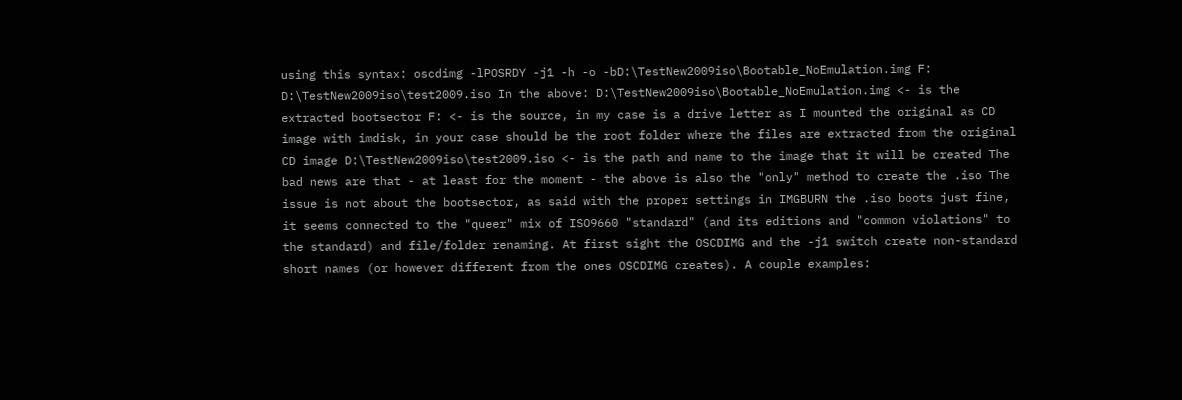using this syntax: oscdimg -lPOSRDY -j1 -h -o -bD:\TestNew2009iso\Bootable_NoEmulation.img F: D:\TestNew2009iso\test2009.iso In the above: D:\TestNew2009iso\Bootable_NoEmulation.img <- is the extracted bootsector F: <- is the source, in my case is a drive letter as I mounted the original as CD image with imdisk, in your case should be the root folder where the files are extracted from the original CD image D:\TestNew2009iso\test2009.iso <- is the path and name to the image that it will be created The bad news are that - at least for the moment - the above is also the "only" method to create the .iso The issue is not about the bootsector, as said with the proper settings in IMGBURN the .iso boots just fine, it seems connected to the "queer" mix of ISO9660 "standard" (and its editions and "common violations" to the standard) and file/folder renaming. At first sight the OSCDIMG and the -j1 switch create non-standard short names (or however different from the ones OSCDIMG creates). A couple examples: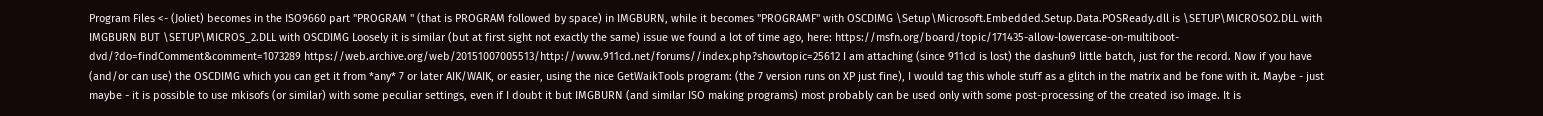Program Files <- (Joliet) becomes in the ISO9660 part "PROGRAM " (that is PROGRAM followed by space) in IMGBURN, while it becomes "PROGRAMF" with OSCDIMG \Setup\Microsoft.Embedded.Setup.Data.POSReady.dll is \SETUP\MICROSO2.DLL with IMGBURN BUT \SETUP\MICROS_2.DLL with OSCDIMG Loosely it is similar (but at first sight not exactly the same) issue we found a lot of time ago, here: https://msfn.org/board/topic/171435-allow-lowercase-on-multiboot-dvd/?do=findComment&comment=1073289 https://web.archive.org/web/20151007005513/http://www.911cd.net/forums//index.php?showtopic=25612 I am attaching (since 911cd is lost) the dashun9 little batch, just for the record. Now if you have (and/or can use) the OSCDIMG which you can get it from *any* 7 or later AIK/WAIK, or easier, using the nice GetWaikTools program: (the 7 version runs on XP just fine), I would tag this whole stuff as a glitch in the matrix and be fone with it. Maybe - just maybe - it is possible to use mkisofs (or similar) with some peculiar settings, even if I doubt it but IMGBURN (and similar ISO making programs) most probably can be used only with some post-processing of the created iso image. It is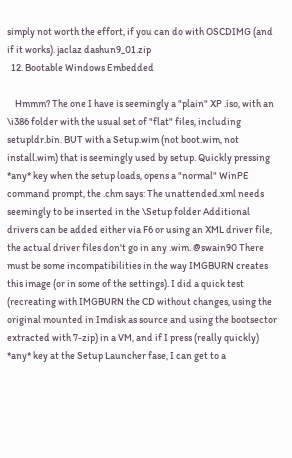simply not worth the effort, if you can do with OSCDIMG (and if it works). jaclaz dashun9_01.zip
  12. Bootable Windows Embedded

    Hmmm? The one I have is seemingly a "plain" XP .iso, with an \i386 folder with the usual set of "flat" files, including setupldr.bin. BUT with a Setup.wim (not boot.wim, not install.wim) that is seemingly used by setup. Quickly pressing *any* key when the setup loads, opens a "normal" WinPE command prompt, the .chm says: The unattended.xml needs seemingly to be inserted in the \Setup folder Additional drivers can be added either via F6 or using an XML driver file, the actual driver files don't go in any .wim. @swain90 There must be some incompatibilities in the way IMGBURN creates this image (or in some of the settings). I did a quick test (recreating with IMGBURN the CD without changes, using the original mounted in Imdisk as source and using the bootsector extracted with 7-zip) in a VM, and if I press (really quickly) *any* key at the Setup Launcher fase, I can get to a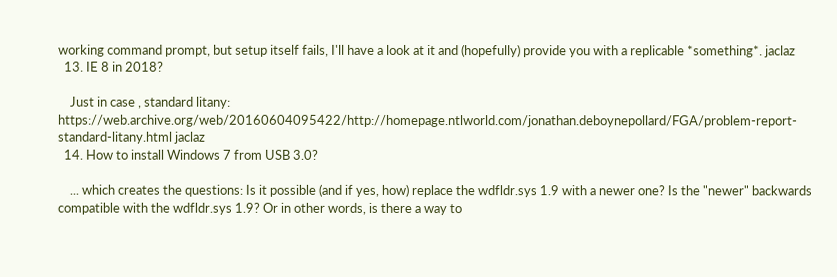working command prompt, but setup itself fails, I'll have a look at it and (hopefully) provide you with a replicable *something*. jaclaz
  13. IE 8 in 2018?

    Just in case , standard litany: https://web.archive.org/web/20160604095422/http://homepage.ntlworld.com/jonathan.deboynepollard/FGA/problem-report-standard-litany.html jaclaz
  14. How to install Windows 7 from USB 3.0?

    ... which creates the questions: Is it possible (and if yes, how) replace the wdfldr.sys 1.9 with a newer one? Is the "newer" backwards compatible with the wdfldr.sys 1.9? Or in other words, is there a way to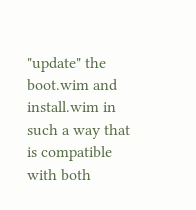"update" the boot.wim and install.wim in such a way that is compatible with both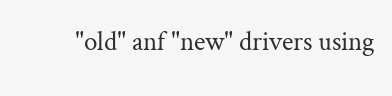"old" anf "new" drivers using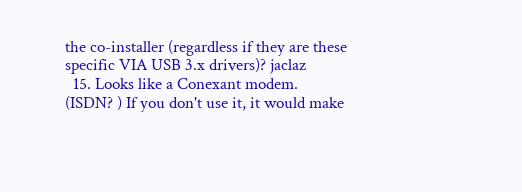the co-installer (regardless if they are these specific VIA USB 3.x drivers)? jaclaz
  15. Looks like a Conexant modem. (ISDN? ) If you don't use it, it would make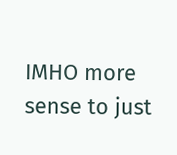IMHO more sense to just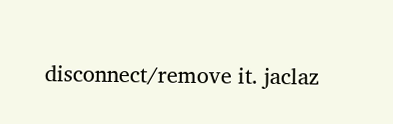disconnect/remove it. jaclaz